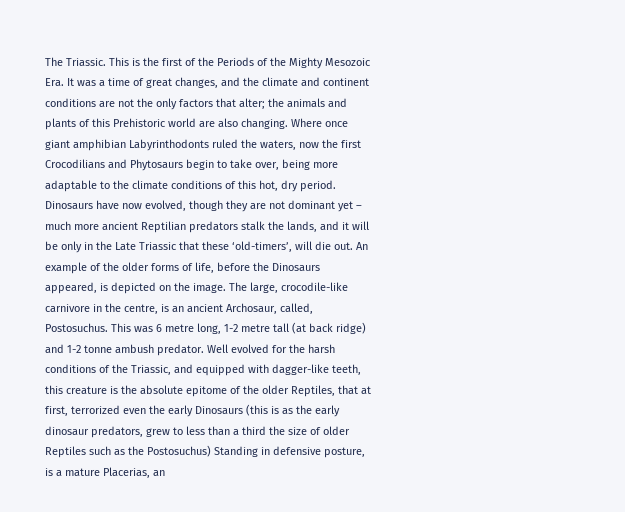The Triassic. This is the first of the Periods of the Mighty Mesozoic Era. It was a time of great changes, and the climate and continent conditions are not the only factors that alter; the animals and plants of this Prehistoric world are also changing. Where once giant amphibian Labyrinthodonts ruled the waters, now the first Crocodilians and Phytosaurs begin to take over, being more adaptable to the climate conditions of this hot, dry period. Dinosaurs have now evolved, though they are not dominant yet – much more ancient Reptilian predators stalk the lands, and it will be only in the Late Triassic that these ‘old-timers’, will die out. An example of the older forms of life, before the Dinosaurs appeared, is depicted on the image. The large, crocodile-like carnivore in the centre, is an ancient Archosaur, called, Postosuchus. This was 6 metre long, 1-2 metre tall (at back ridge) and 1-2 tonne ambush predator. Well evolved for the harsh conditions of the Triassic, and equipped with dagger-like teeth, this creature is the absolute epitome of the older Reptiles, that at first, terrorized even the early Dinosaurs (this is as the early dinosaur predators, grew to less than a third the size of older Reptiles such as the Postosuchus) Standing in defensive posture, is a mature Placerias, an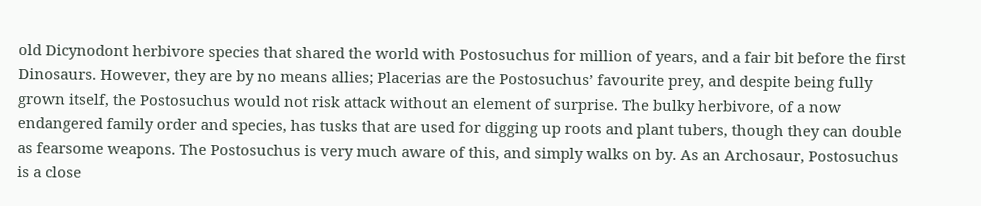old Dicynodont herbivore species that shared the world with Postosuchus for million of years, and a fair bit before the first Dinosaurs. However, they are by no means allies; Placerias are the Postosuchus’ favourite prey, and despite being fully grown itself, the Postosuchus would not risk attack without an element of surprise. The bulky herbivore, of a now endangered family order and species, has tusks that are used for digging up roots and plant tubers, though they can double as fearsome weapons. The Postosuchus is very much aware of this, and simply walks on by. As an Archosaur, Postosuchus is a close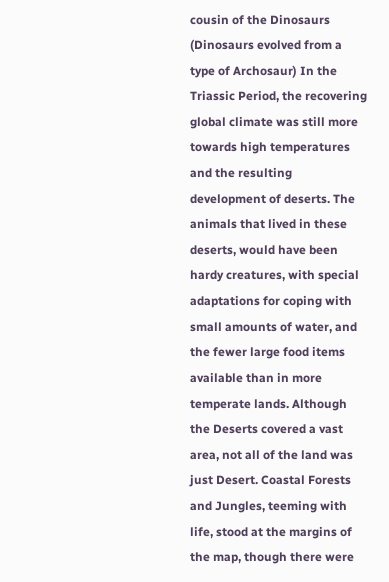cousin of the Dinosaurs (Dinosaurs evolved from a type of Archosaur) In the Triassic Period, the recovering global climate was still more towards high temperatures and the resulting development of deserts. The animals that lived in these deserts, would have been hardy creatures, with special adaptations for coping with small amounts of water, and the fewer large food items available than in more temperate lands. Although the Deserts covered a vast area, not all of the land was just Desert. Coastal Forests and Jungles, teeming with life, stood at the margins of the map, though there were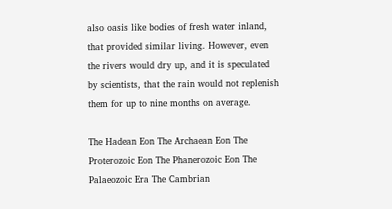also oasis like bodies of fresh water inland, that provided similar living. However, even the rivers would dry up, and it is speculated by scientists, that the rain would not replenish them for up to nine months on average.

The Hadean Eon The Archaean Eon The Proterozoic Eon The Phanerozoic Eon The Palaeozoic Era The Cambrian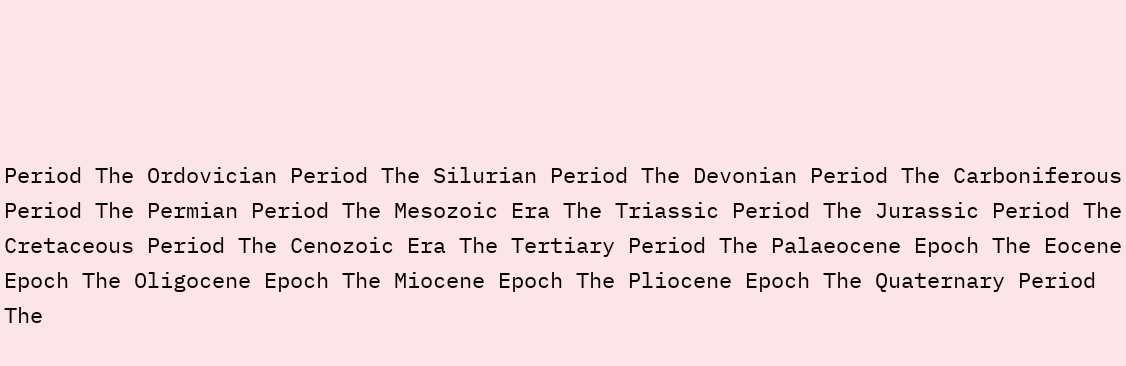Period The Ordovician Period The Silurian Period The Devonian Period The Carboniferous Period The Permian Period The Mesozoic Era The Triassic Period The Jurassic Period The Cretaceous Period The Cenozoic Era The Tertiary Period The Palaeocene Epoch The Eocene Epoch The Oligocene Epoch The Miocene Epoch The Pliocene Epoch The Quaternary Period The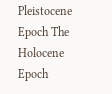Pleistocene Epoch The Holocene Epoch